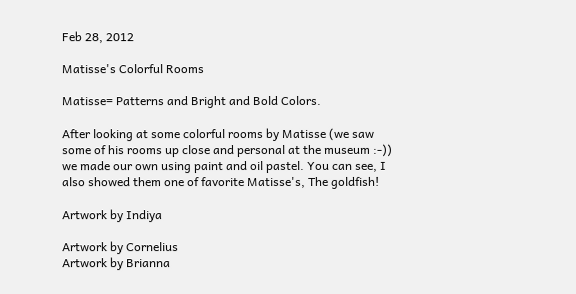Feb 28, 2012

Matisse's Colorful Rooms

Matisse= Patterns and Bright and Bold Colors.

After looking at some colorful rooms by Matisse (we saw some of his rooms up close and personal at the museum :-)) we made our own using paint and oil pastel. You can see, I also showed them one of favorite Matisse's, The goldfish!

Artwork by Indiya

Artwork by Cornelius
Artwork by Brianna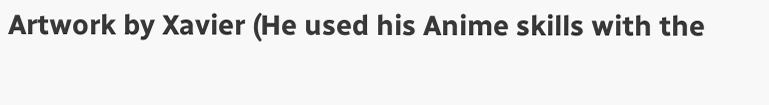Artwork by Xavier (He used his Anime skills with the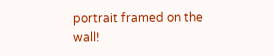portrait framed on the wall!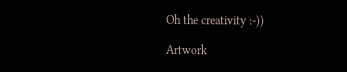Oh the creativity :-))

Artwork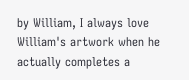by William, I always love William's artwork when he actually completes a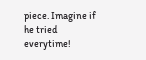piece. Imagine if he tried everytime!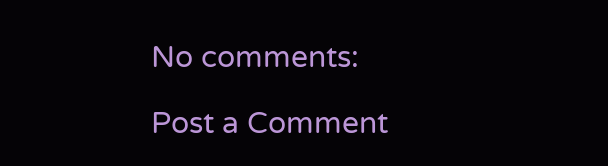No comments:

Post a Comment